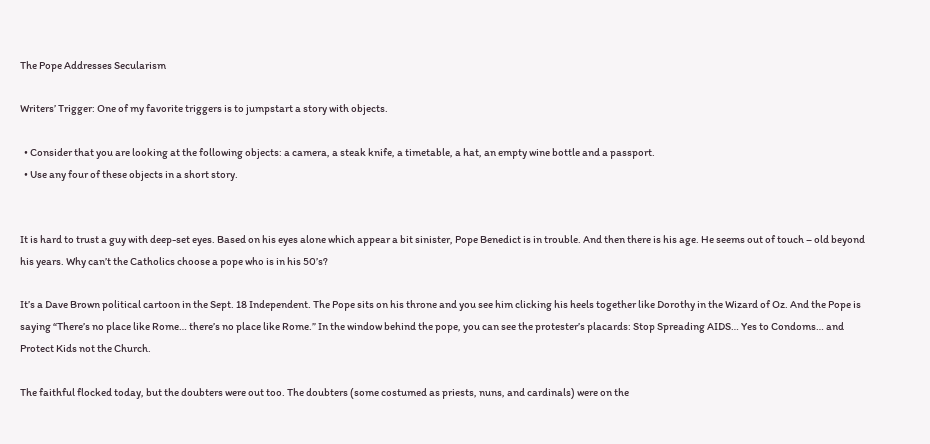The Pope Addresses Secularism

Writers’ Trigger: One of my favorite triggers is to jumpstart a story with objects.

  • Consider that you are looking at the following objects: a camera, a steak knife, a timetable, a hat, an empty wine bottle and a passport.
  • Use any four of these objects in a short story.


It is hard to trust a guy with deep-set eyes. Based on his eyes alone which appear a bit sinister, Pope Benedict is in trouble. And then there is his age. He seems out of touch – old beyond his years. Why can’t the Catholics choose a pope who is in his 50’s?

It’s a Dave Brown political cartoon in the Sept. 18 Independent. The Pope sits on his throne and you see him clicking his heels together like Dorothy in the Wizard of Oz. And the Pope is saying “There’s no place like Rome… there’s no place like Rome.” In the window behind the pope, you can see the protester’s placards: Stop Spreading AIDS… Yes to Condoms… and Protect Kids not the Church.

The faithful flocked today, but the doubters were out too. The doubters (some costumed as priests, nuns, and cardinals) were on the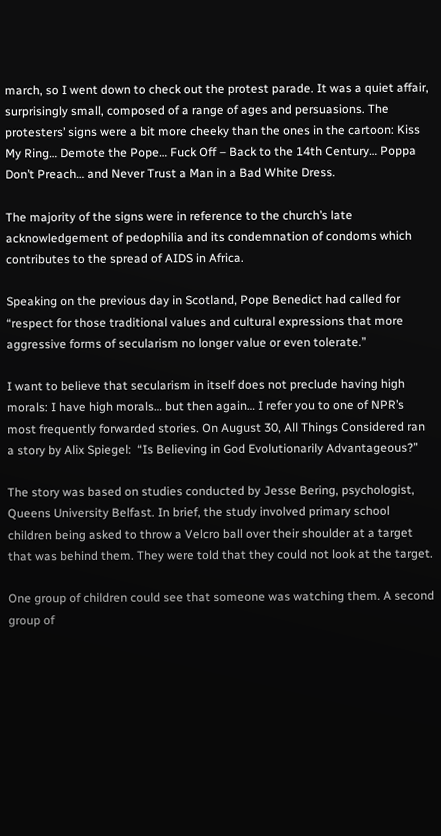march, so I went down to check out the protest parade. It was a quiet affair, surprisingly small, composed of a range of ages and persuasions. The protesters’ signs were a bit more cheeky than the ones in the cartoon: Kiss My Ring… Demote the Pope… Fuck Off – Back to the 14th Century… Poppa Don’t Preach… and Never Trust a Man in a Bad White Dress.

The majority of the signs were in reference to the church’s late acknowledgement of pedophilia and its condemnation of condoms which contributes to the spread of AIDS in Africa.

Speaking on the previous day in Scotland, Pope Benedict had called for “respect for those traditional values and cultural expressions that more aggressive forms of secularism no longer value or even tolerate.”

I want to believe that secularism in itself does not preclude having high morals: I have high morals… but then again… I refer you to one of NPR’s most frequently forwarded stories. On August 30, All Things Considered ran a story by Alix Spiegel:  “Is Believing in God Evolutionarily Advantageous?”

The story was based on studies conducted by Jesse Bering, psychologist, Queens University Belfast. In brief, the study involved primary school children being asked to throw a Velcro ball over their shoulder at a target that was behind them. They were told that they could not look at the target.

One group of children could see that someone was watching them. A second group of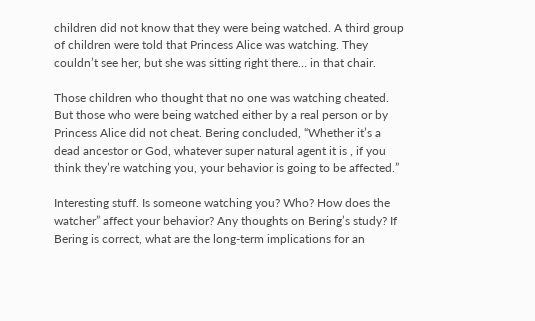children did not know that they were being watched. A third group of children were told that Princess Alice was watching. They couldn’t see her, but she was sitting right there… in that chair.

Those children who thought that no one was watching cheated. But those who were being watched either by a real person or by Princess Alice did not cheat. Bering concluded, “Whether it’s a dead ancestor or God, whatever super natural agent it is , if you think they’re watching you, your behavior is going to be affected.”

Interesting stuff. Is someone watching you? Who? How does the watcher” affect your behavior? Any thoughts on Bering’s study? If Bering is correct, what are the long-term implications for an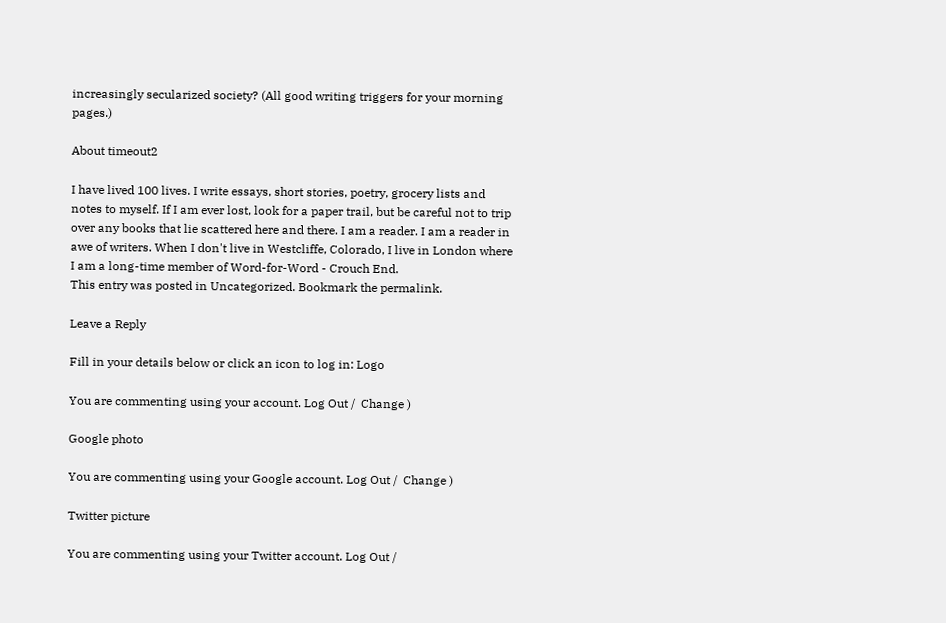increasingly secularized society? (All good writing triggers for your morning pages.)

About timeout2

I have lived 100 lives. I write essays, short stories, poetry, grocery lists and notes to myself. If I am ever lost, look for a paper trail, but be careful not to trip over any books that lie scattered here and there. I am a reader. I am a reader in awe of writers. When I don't live in Westcliffe, Colorado, I live in London where I am a long-time member of Word-for-Word - Crouch End.
This entry was posted in Uncategorized. Bookmark the permalink.

Leave a Reply

Fill in your details below or click an icon to log in: Logo

You are commenting using your account. Log Out /  Change )

Google photo

You are commenting using your Google account. Log Out /  Change )

Twitter picture

You are commenting using your Twitter account. Log Out /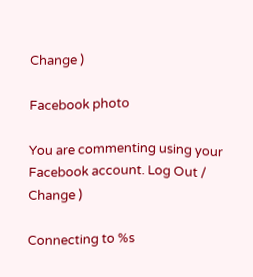Change )

Facebook photo

You are commenting using your Facebook account. Log Out /  Change )

Connecting to %s